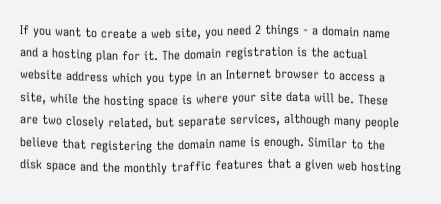If you want to create a web site, you need 2 things - a domain name and a hosting plan for it. The domain registration is the actual website address which you type in an Internet browser to access a site, while the hosting space is where your site data will be. These are two closely related, but separate services, although many people believe that registering the domain name is enough. Similar to the disk space and the monthly traffic features that a given web hosting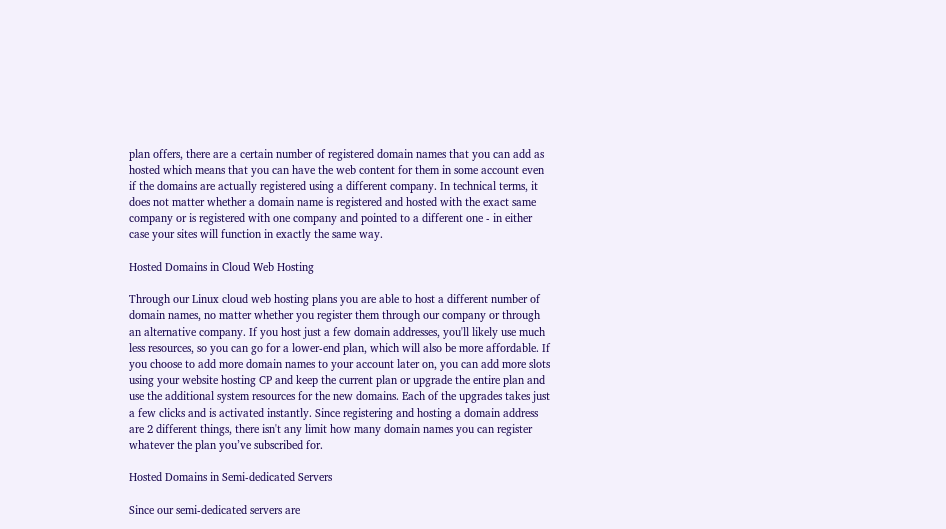plan offers, there are a certain number of registered domain names that you can add as hosted which means that you can have the web content for them in some account even if the domains are actually registered using a different company. In technical terms, it does not matter whether a domain name is registered and hosted with the exact same company or is registered with one company and pointed to a different one - in either case your sites will function in exactly the same way.

Hosted Domains in Cloud Web Hosting

Through our Linux cloud web hosting plans you are able to host a different number of domain names, no matter whether you register them through our company or through an alternative company. If you host just a few domain addresses, you'll likely use much less resources, so you can go for a lower-end plan, which will also be more affordable. If you choose to add more domain names to your account later on, you can add more slots using your website hosting CP and keep the current plan or upgrade the entire plan and use the additional system resources for the new domains. Each of the upgrades takes just a few clicks and is activated instantly. Since registering and hosting a domain address are 2 different things, there isn't any limit how many domain names you can register whatever the plan you’ve subscribed for.

Hosted Domains in Semi-dedicated Servers

Since our semi-dedicated servers are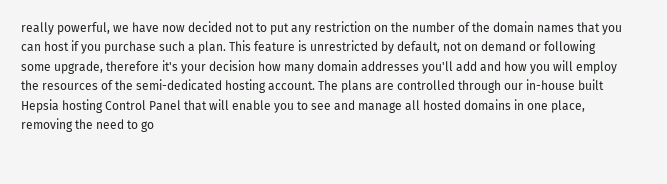really powerful, we have now decided not to put any restriction on the number of the domain names that you can host if you purchase such a plan. This feature is unrestricted by default, not on demand or following some upgrade, therefore it's your decision how many domain addresses you'll add and how you will employ the resources of the semi-dedicated hosting account. The plans are controlled through our in-house built Hepsia hosting Control Panel that will enable you to see and manage all hosted domains in one place, removing the need to go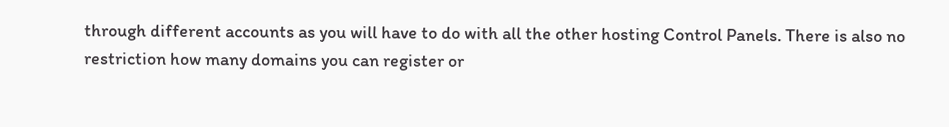through different accounts as you will have to do with all the other hosting Control Panels. There is also no restriction how many domains you can register or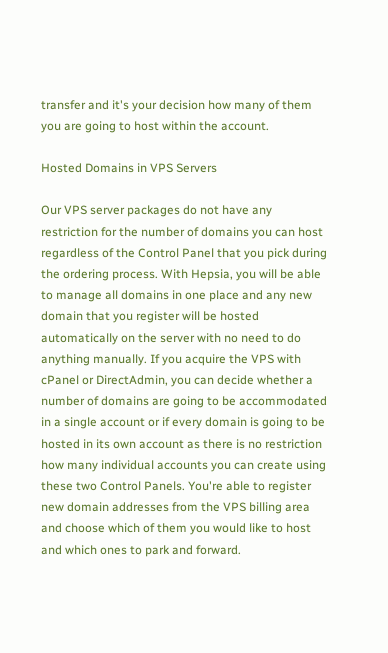transfer and it's your decision how many of them you are going to host within the account.

Hosted Domains in VPS Servers

Our VPS server packages do not have any restriction for the number of domains you can host regardless of the Control Panel that you pick during the ordering process. With Hepsia, you will be able to manage all domains in one place and any new domain that you register will be hosted automatically on the server with no need to do anything manually. If you acquire the VPS with cPanel or DirectAdmin, you can decide whether a number of domains are going to be accommodated in a single account or if every domain is going to be hosted in its own account as there is no restriction how many individual accounts you can create using these two Control Panels. You're able to register new domain addresses from the VPS billing area and choose which of them you would like to host and which ones to park and forward.